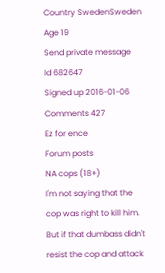Country SwedenSweden
Age 19
Send private message
Id 682647
Signed up 2016-01-06
Comments 427
Ez for ence
Forum posts
NA cops (18+)
I'm not saying that the cop was right to kill him. But if that dumbass didn't resist the cop and attack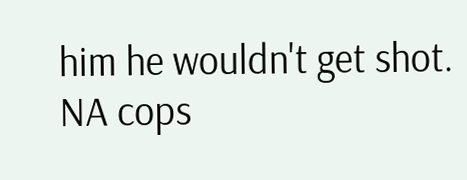him he wouldn't get shot.
NA cops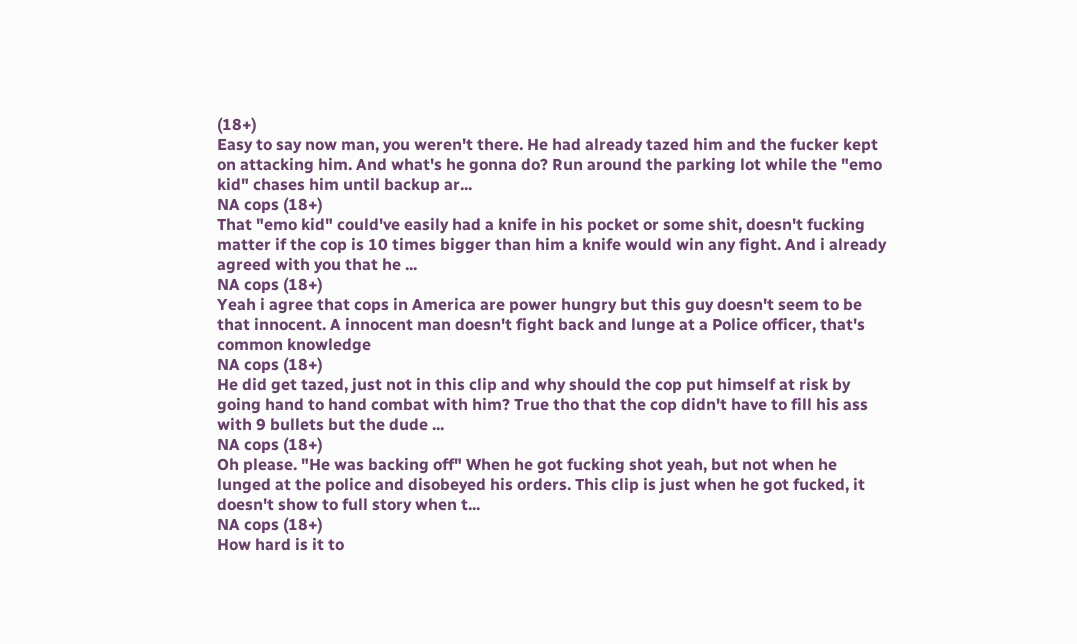(18+)
Easy to say now man, you weren't there. He had already tazed him and the fucker kept on attacking him. And what's he gonna do? Run around the parking lot while the "emo kid" chases him until backup ar...
NA cops (18+)
That "emo kid" could've easily had a knife in his pocket or some shit, doesn't fucking matter if the cop is 10 times bigger than him a knife would win any fight. And i already agreed with you that he ...
NA cops (18+)
Yeah i agree that cops in America are power hungry but this guy doesn't seem to be that innocent. A innocent man doesn't fight back and lunge at a Police officer, that's common knowledge
NA cops (18+)
He did get tazed, just not in this clip and why should the cop put himself at risk by going hand to hand combat with him? True tho that the cop didn't have to fill his ass with 9 bullets but the dude ...
NA cops (18+)
Oh please. "He was backing off" When he got fucking shot yeah, but not when he lunged at the police and disobeyed his orders. This clip is just when he got fucked, it doesn't show to full story when t...
NA cops (18+)
How hard is it to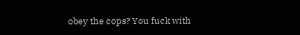obey the cops? You fuck with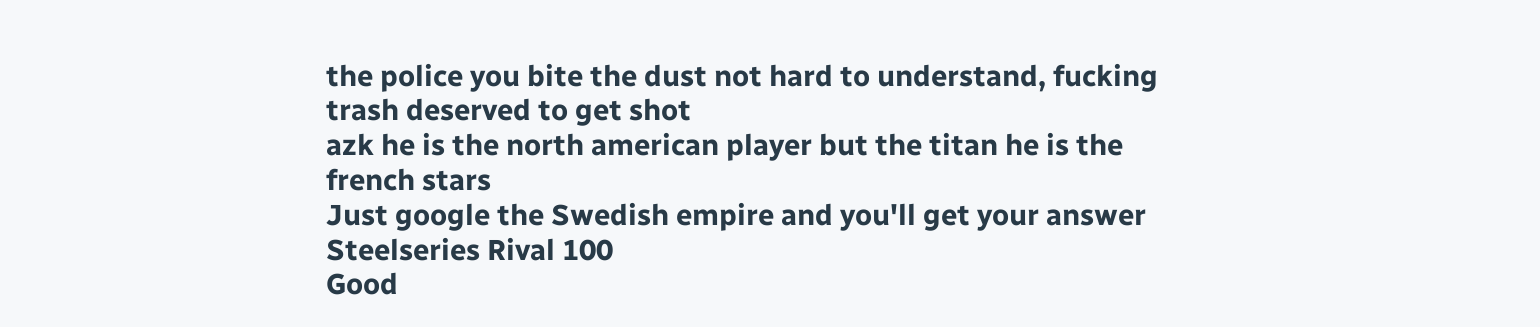the police you bite the dust not hard to understand, fucking trash deserved to get shot
azk he is the north american player but the titan he is the french stars
Just google the Swedish empire and you'll get your answer
Steelseries Rival 100
Good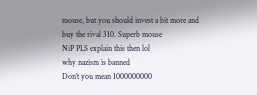mouse, but you should invest a bit more and buy the rival 310. Superb mouse
NiP PLS explain this then lol
why nazism is banned
Don't you mean 1000000000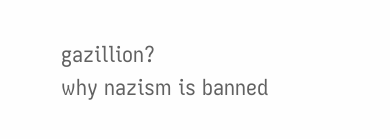gazillion?
why nazism is banned